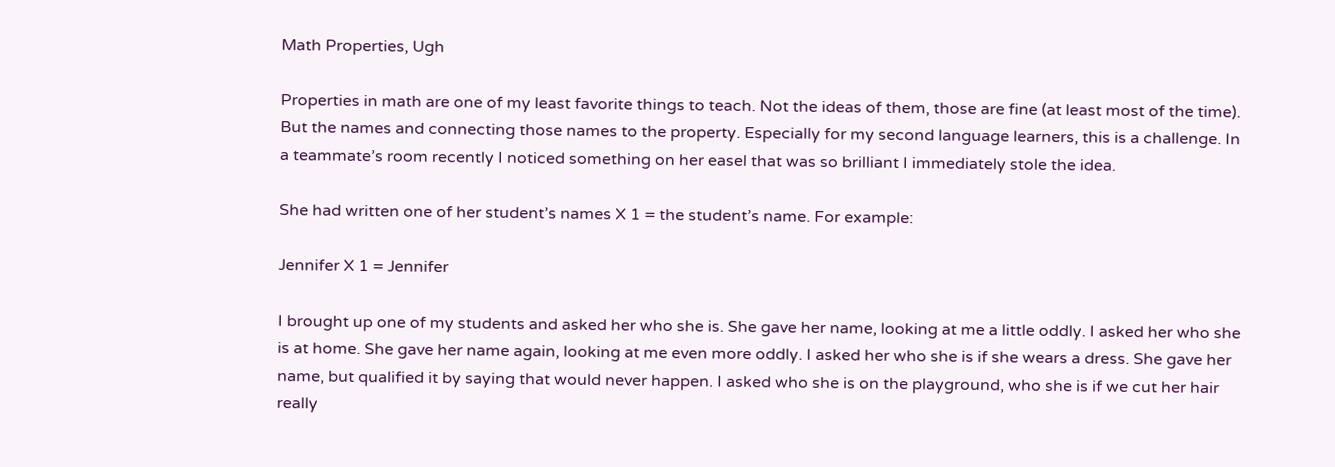Math Properties, Ugh

Properties in math are one of my least favorite things to teach. Not the ideas of them, those are fine (at least most of the time). But the names and connecting those names to the property. Especially for my second language learners, this is a challenge. In a teammate’s room recently I noticed something on her easel that was so brilliant I immediately stole the idea.

She had written one of her student’s names X 1 = the student’s name. For example:

Jennifer X 1 = Jennifer

I brought up one of my students and asked her who she is. She gave her name, looking at me a little oddly. I asked her who she is at home. She gave her name again, looking at me even more oddly. I asked her who she is if she wears a dress. She gave her name, but qualified it by saying that would never happen. I asked who she is on the playground, who she is if we cut her hair really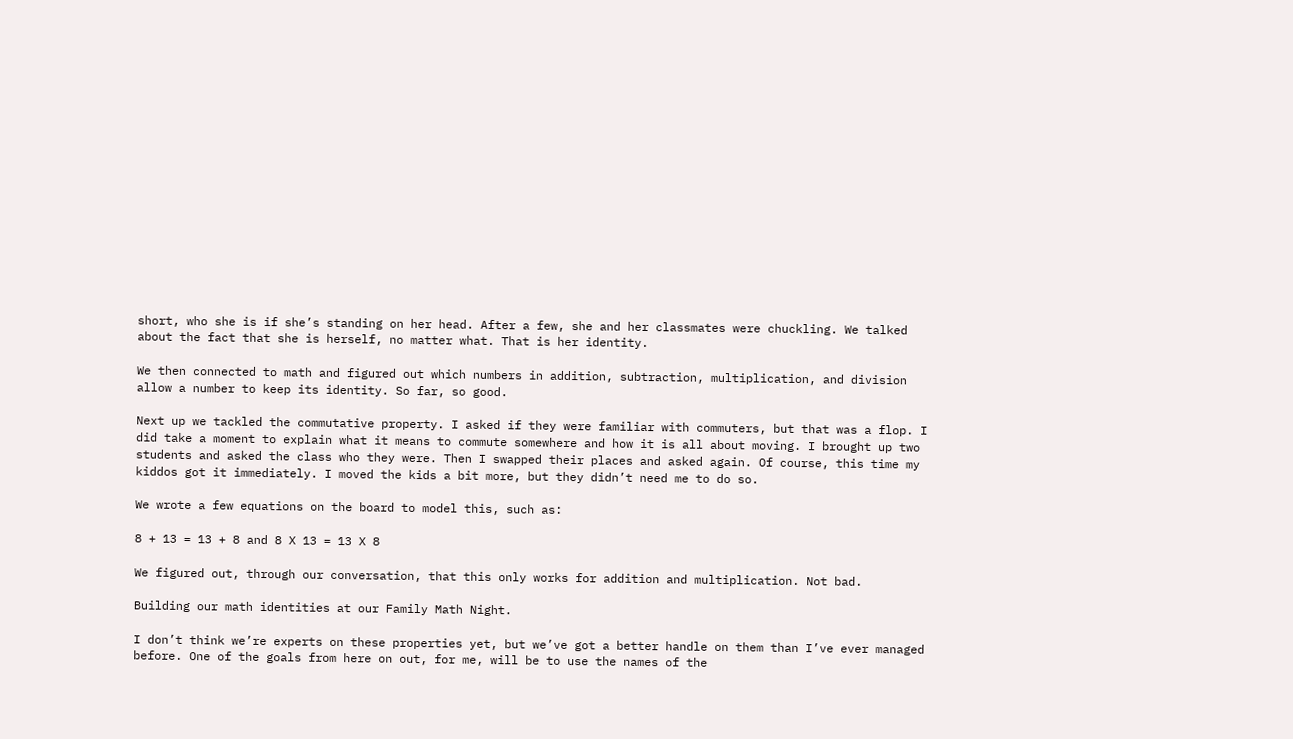short, who she is if she’s standing on her head. After a few, she and her classmates were chuckling. We talked about the fact that she is herself, no matter what. That is her identity.

We then connected to math and figured out which numbers in addition, subtraction, multiplication, and division allow a number to keep its identity. So far, so good.

Next up we tackled the commutative property. I asked if they were familiar with commuters, but that was a flop. I did take a moment to explain what it means to commute somewhere and how it is all about moving. I brought up two students and asked the class who they were. Then I swapped their places and asked again. Of course, this time my kiddos got it immediately. I moved the kids a bit more, but they didn’t need me to do so.

We wrote a few equations on the board to model this, such as:

8 + 13 = 13 + 8 and 8 X 13 = 13 X 8

We figured out, through our conversation, that this only works for addition and multiplication. Not bad.

Building our math identities at our Family Math Night.

I don’t think we’re experts on these properties yet, but we’ve got a better handle on them than I’ve ever managed before. One of the goals from here on out, for me, will be to use the names of the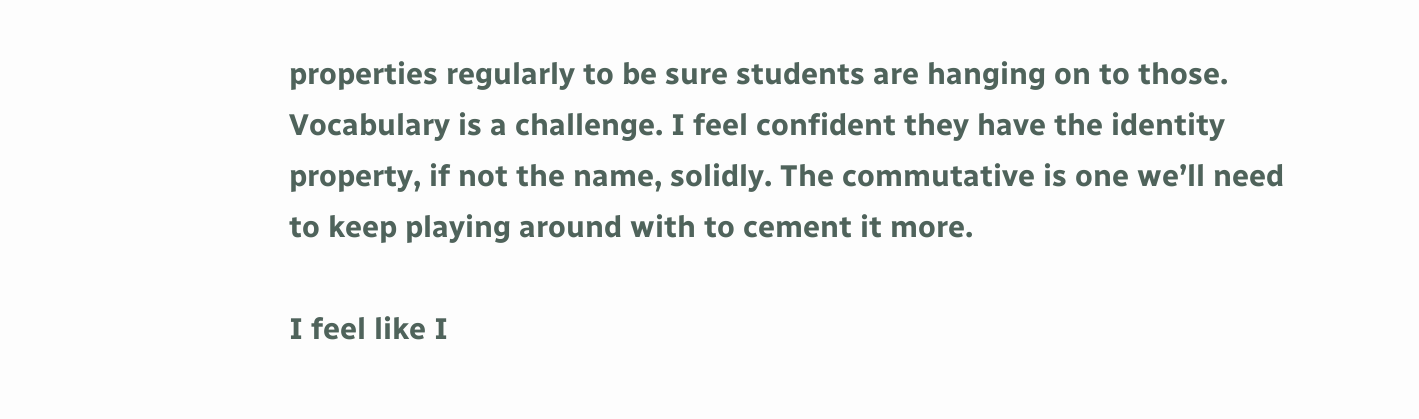properties regularly to be sure students are hanging on to those. Vocabulary is a challenge. I feel confident they have the identity property, if not the name, solidly. The commutative is one we’ll need to keep playing around with to cement it more.

I feel like I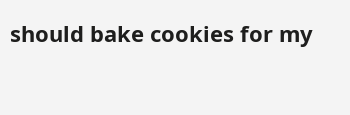should bake cookies for my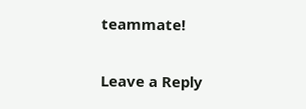teammate!

Leave a Reply